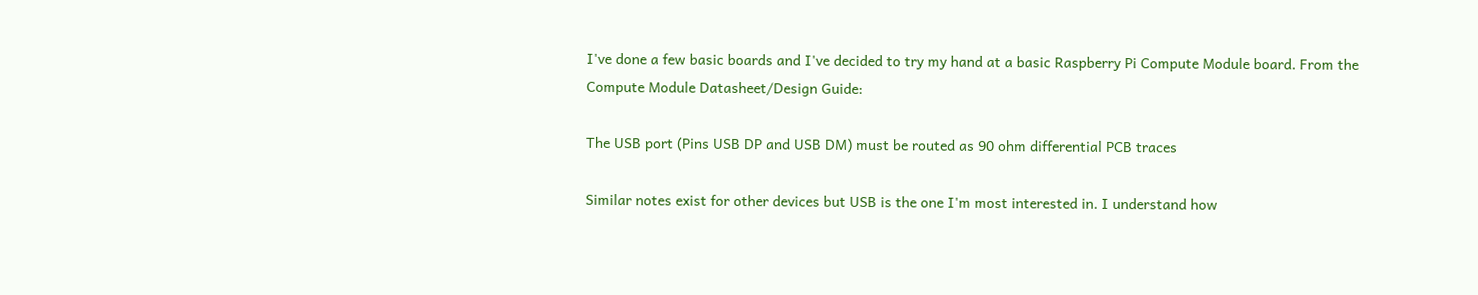I've done a few basic boards and I've decided to try my hand at a basic Raspberry Pi Compute Module board. From the Compute Module Datasheet/Design Guide:

The USB port (Pins USB DP and USB DM) must be routed as 90 ohm differential PCB traces

Similar notes exist for other devices but USB is the one I'm most interested in. I understand how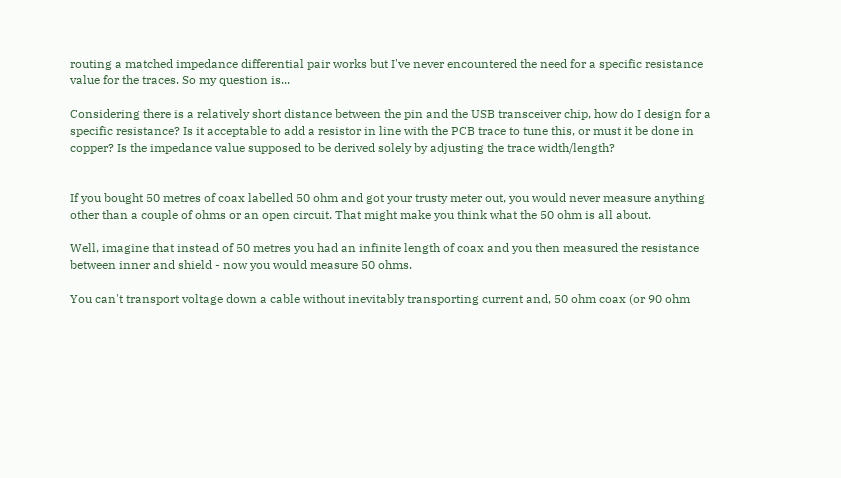routing a matched impedance differential pair works but I've never encountered the need for a specific resistance value for the traces. So my question is...

Considering there is a relatively short distance between the pin and the USB transceiver chip, how do I design for a specific resistance? Is it acceptable to add a resistor in line with the PCB trace to tune this, or must it be done in copper? Is the impedance value supposed to be derived solely by adjusting the trace width/length?


If you bought 50 metres of coax labelled 50 ohm and got your trusty meter out, you would never measure anything other than a couple of ohms or an open circuit. That might make you think what the 50 ohm is all about.

Well, imagine that instead of 50 metres you had an infinite length of coax and you then measured the resistance between inner and shield - now you would measure 50 ohms.

You can't transport voltage down a cable without inevitably transporting current and, 50 ohm coax (or 90 ohm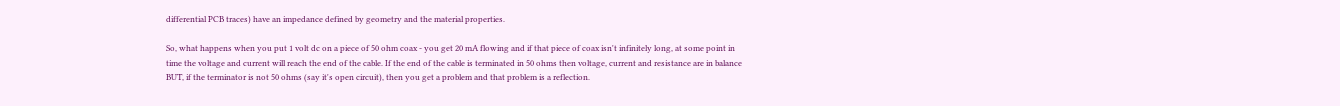differential PCB traces) have an impedance defined by geometry and the material properties.

So, what happens when you put 1 volt dc on a piece of 50 ohm coax - you get 20 mA flowing and if that piece of coax isn't infinitely long, at some point in time the voltage and current will reach the end of the cable. If the end of the cable is terminated in 50 ohms then voltage, current and resistance are in balance BUT, if the terminator is not 50 ohms (say it's open circuit), then you get a problem and that problem is a reflection.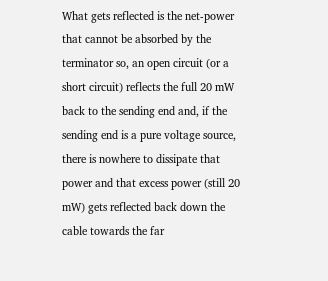What gets reflected is the net-power that cannot be absorbed by the terminator so, an open circuit (or a short circuit) reflects the full 20 mW back to the sending end and, if the sending end is a pure voltage source, there is nowhere to dissipate that power and that excess power (still 20 mW) gets reflected back down the cable towards the far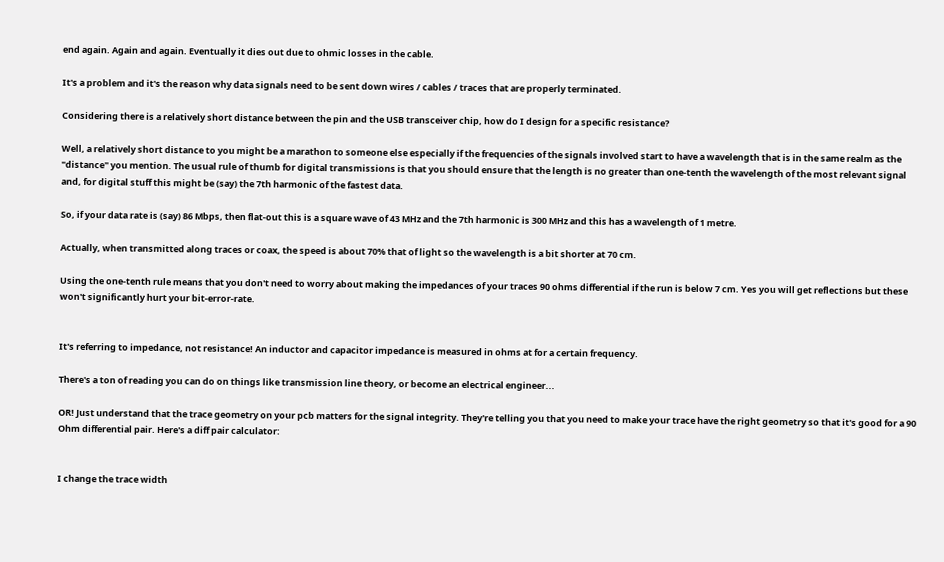end again. Again and again. Eventually it dies out due to ohmic losses in the cable.

It's a problem and it's the reason why data signals need to be sent down wires / cables / traces that are properly terminated.

Considering there is a relatively short distance between the pin and the USB transceiver chip, how do I design for a specific resistance?

Well, a relatively short distance to you might be a marathon to someone else especially if the frequencies of the signals involved start to have a wavelength that is in the same realm as the "distance" you mention. The usual rule of thumb for digital transmissions is that you should ensure that the length is no greater than one-tenth the wavelength of the most relevant signal and, for digital stuff this might be (say) the 7th harmonic of the fastest data.

So, if your data rate is (say) 86 Mbps, then flat-out this is a square wave of 43 MHz and the 7th harmonic is 300 MHz and this has a wavelength of 1 metre.

Actually, when transmitted along traces or coax, the speed is about 70% that of light so the wavelength is a bit shorter at 70 cm.

Using the one-tenth rule means that you don't need to worry about making the impedances of your traces 90 ohms differential if the run is below 7 cm. Yes you will get reflections but these won't significantly hurt your bit-error-rate.


It's referring to impedance, not resistance! An inductor and capacitor impedance is measured in ohms at for a certain frequency.

There's a ton of reading you can do on things like transmission line theory, or become an electrical engineer...

OR! Just understand that the trace geometry on your pcb matters for the signal integrity. They're telling you that you need to make your trace have the right geometry so that it's good for a 90 Ohm differential pair. Here's a diff pair calculator:


I change the trace width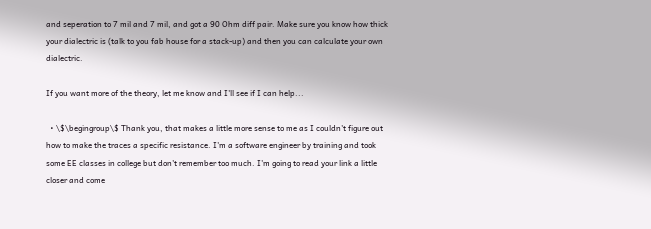and seperation to 7 mil and 7 mil, and got a 90 Ohm diff pair. Make sure you know how thick your dialectric is (talk to you fab house for a stack-up) and then you can calculate your own dialectric.

If you want more of the theory, let me know and I'll see if I can help...

  • \$\begingroup\$ Thank you, that makes a little more sense to me as I couldn't figure out how to make the traces a specific resistance. I'm a software engineer by training and took some EE classes in college but don't remember too much. I'm going to read your link a little closer and come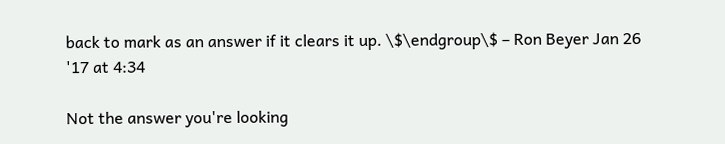back to mark as an answer if it clears it up. \$\endgroup\$ – Ron Beyer Jan 26 '17 at 4:34

Not the answer you're looking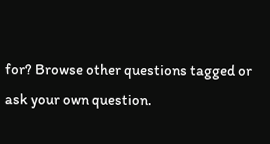for? Browse other questions tagged or ask your own question.